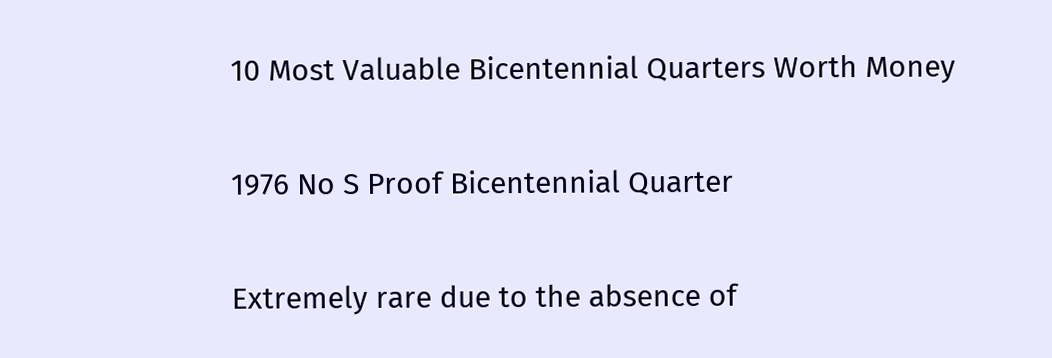10 Most Valuable Bicentennial Quarters Worth Money

1976 No S Proof Bicentennial Quarter

Extremely rare due to the absence of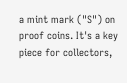a mint mark ("S") on proof coins. It's a key piece for collectors,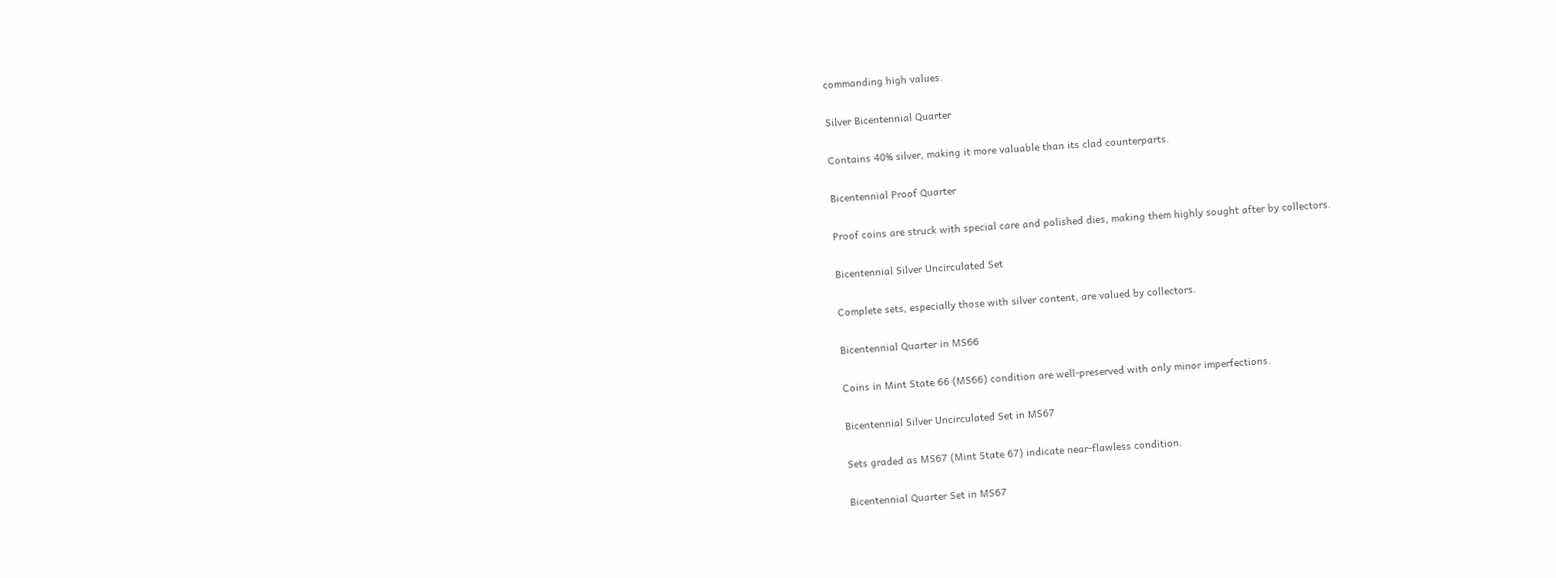commanding high values.

Silver Bicentennial Quarter

Contains 40% silver, making it more valuable than its clad counterparts.

Bicentennial Proof Quarter

Proof coins are struck with special care and polished dies, making them highly sought after by collectors.

Bicentennial Silver Uncirculated Set

Complete sets, especially those with silver content, are valued by collectors.

Bicentennial Quarter in MS66

Coins in Mint State 66 (MS66) condition are well-preserved with only minor imperfections.

Bicentennial Silver Uncirculated Set in MS67

Sets graded as MS67 (Mint State 67) indicate near-flawless condition.

Bicentennial Quarter Set in MS67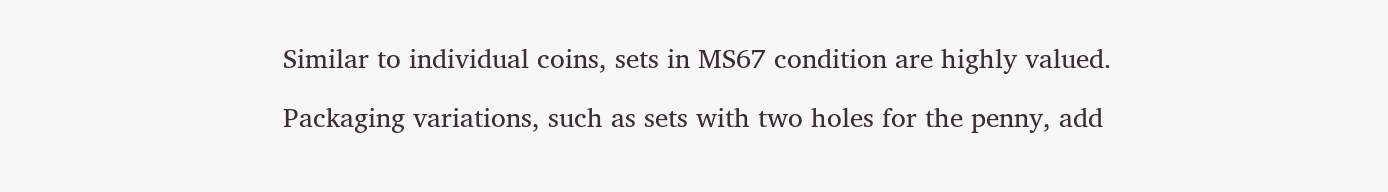Similar to individual coins, sets in MS67 condition are highly valued.

Packaging variations, such as sets with two holes for the penny, add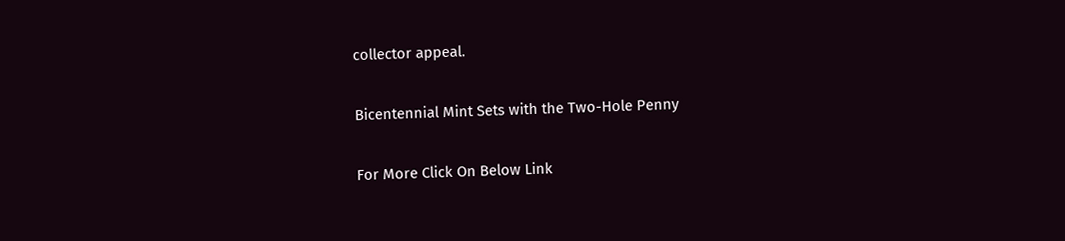collector appeal.

Bicentennial Mint Sets with the Two-Hole Penny

For More Click On Below Link